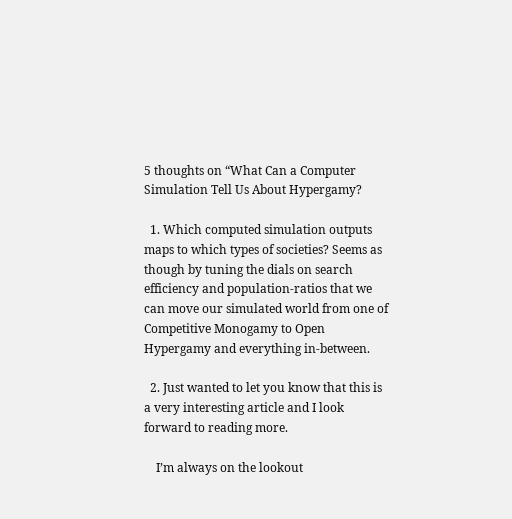5 thoughts on “What Can a Computer Simulation Tell Us About Hypergamy?

  1. Which computed simulation outputs maps to which types of societies? Seems as though by tuning the dials on search efficiency and population-ratios that we can move our simulated world from one of Competitive Monogamy to Open Hypergamy and everything in-between.

  2. Just wanted to let you know that this is a very interesting article and I look forward to reading more.

    I’m always on the lookout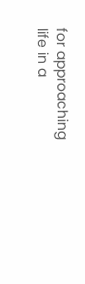for approaching life in a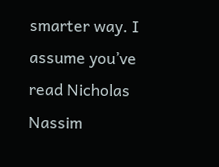smarter way. I assume you’ve read Nicholas Nassim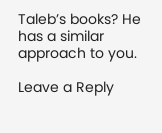Taleb’s books? He has a similar approach to you.

Leave a Reply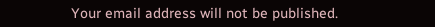Your email address will not be published.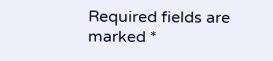Required fields are marked *